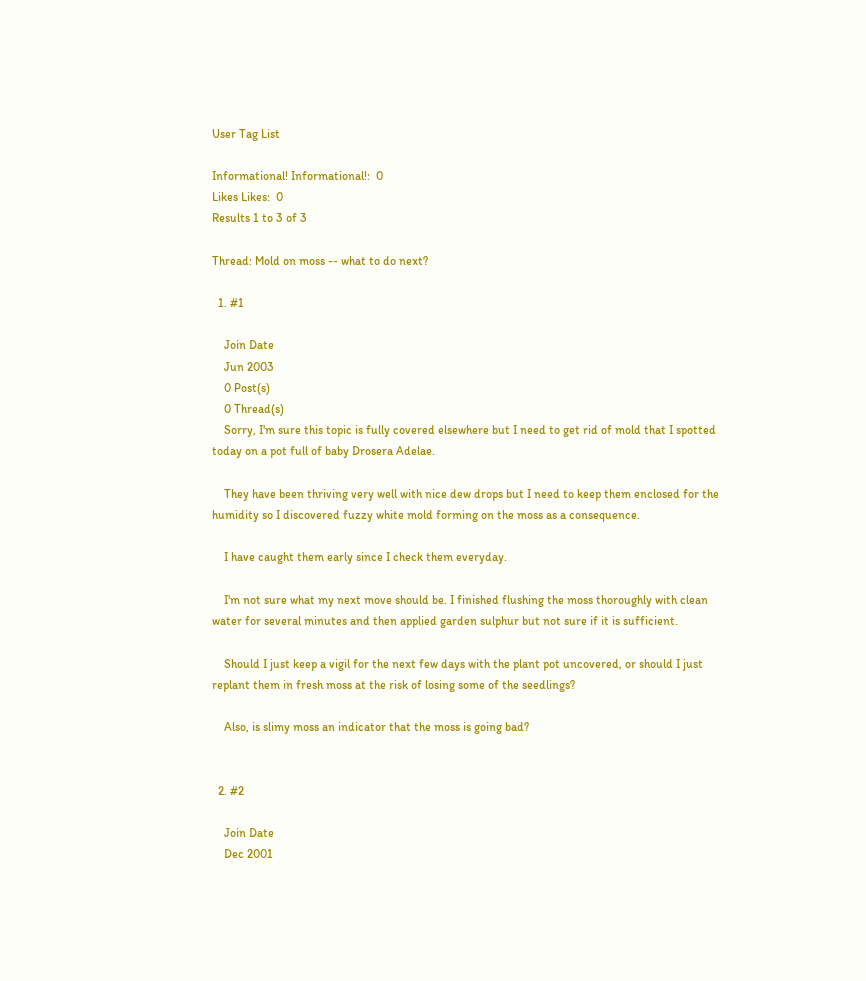User Tag List

Informational! Informational!:  0
Likes Likes:  0
Results 1 to 3 of 3

Thread: Mold on moss -- what to do next?

  1. #1

    Join Date
    Jun 2003
    0 Post(s)
    0 Thread(s)
    Sorry, I'm sure this topic is fully covered elsewhere but I need to get rid of mold that I spotted today on a pot full of baby Drosera Adelae.

    They have been thriving very well with nice dew drops but I need to keep them enclosed for the humidity so I discovered fuzzy white mold forming on the moss as a consequence.

    I have caught them early since I check them everyday.

    I'm not sure what my next move should be. I finished flushing the moss thoroughly with clean water for several minutes and then applied garden sulphur but not sure if it is sufficient.

    Should I just keep a vigil for the next few days with the plant pot uncovered, or should I just replant them in fresh moss at the risk of losing some of the seedlings?

    Also, is slimy moss an indicator that the moss is going bad?


  2. #2

    Join Date
    Dec 2001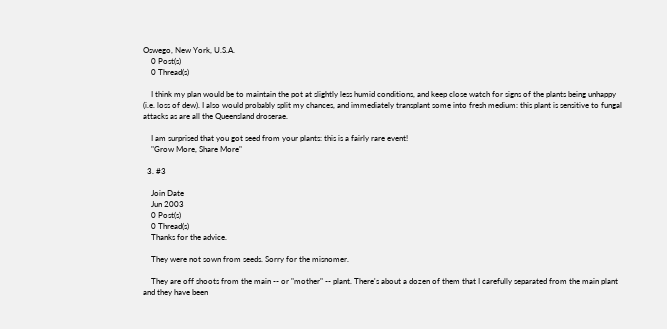Oswego, New York, U.S.A.
    0 Post(s)
    0 Thread(s)

    I think my plan would be to maintain the pot at slightly less humid conditions, and keep close watch for signs of the plants being unhappy (i.e. loss of dew). I also would probably split my chances, and immediately transplant some into fresh medium: this plant is sensitive to fungal attacks as are all the Queensland droserae.

    I am surprised that you got seed from your plants: this is a fairly rare event!
    "Grow More, Share More"

  3. #3

    Join Date
    Jun 2003
    0 Post(s)
    0 Thread(s)
    Thanks for the advice.

    They were not sown from seeds. Sorry for the misnomer.

    They are off shoots from the main -- or "mother" -- plant. There's about a dozen of them that I carefully separated from the main plant and they have been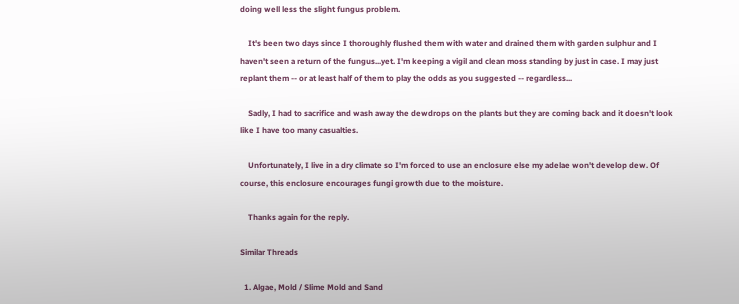doing well less the slight fungus problem.

    It's been two days since I thoroughly flushed them with water and drained them with garden sulphur and I haven't seen a return of the fungus...yet. I'm keeping a vigil and clean moss standing by just in case. I may just replant them -- or at least half of them to play the odds as you suggested -- regardless...

    Sadly, I had to sacrifice and wash away the dewdrops on the plants but they are coming back and it doesn't look like I have too many casualties.

    Unfortunately, I live in a dry climate so I'm forced to use an enclosure else my adelae won't develop dew. Of course, this enclosure encourages fungi growth due to the moisture.

    Thanks again for the reply.

Similar Threads

  1. Algae, Mold / Slime Mold and Sand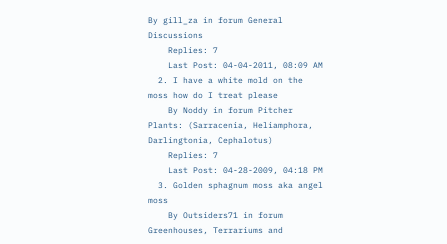By gill_za in forum General Discussions
    Replies: 7
    Last Post: 04-04-2011, 08:09 AM
  2. I have a white mold on the moss how do I treat please
    By Noddy in forum Pitcher Plants: (Sarracenia, Heliamphora, Darlingtonia, Cephalotus)
    Replies: 7
    Last Post: 04-28-2009, 04:18 PM
  3. Golden sphagnum moss aka angel moss
    By Outsiders71 in forum Greenhouses, Terrariums and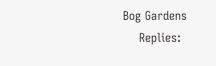Bog Gardens
    Replies: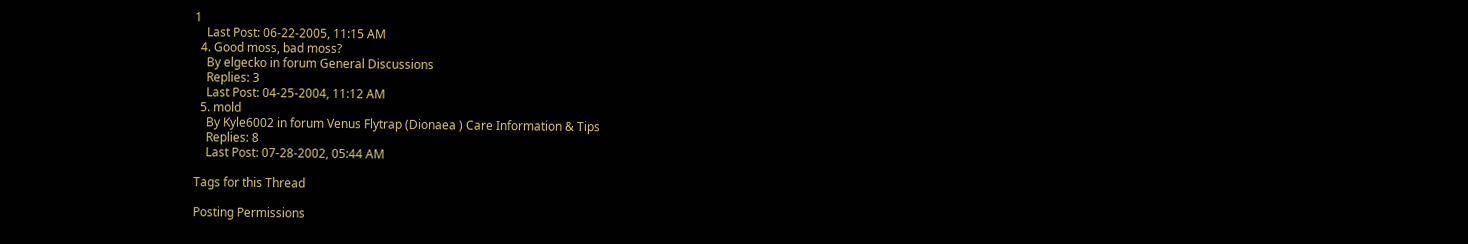1
    Last Post: 06-22-2005, 11:15 AM
  4. Good moss, bad moss?
    By elgecko in forum General Discussions
    Replies: 3
    Last Post: 04-25-2004, 11:12 AM
  5. mold
    By Kyle6002 in forum Venus Flytrap (Dionaea ) Care Information & Tips
    Replies: 8
    Last Post: 07-28-2002, 05:44 AM

Tags for this Thread

Posting Permissions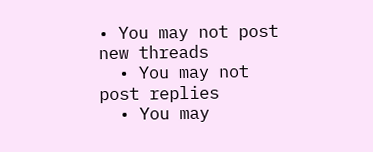• You may not post new threads
  • You may not post replies
  • You may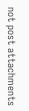not post attachments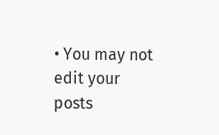• You may not edit your posts